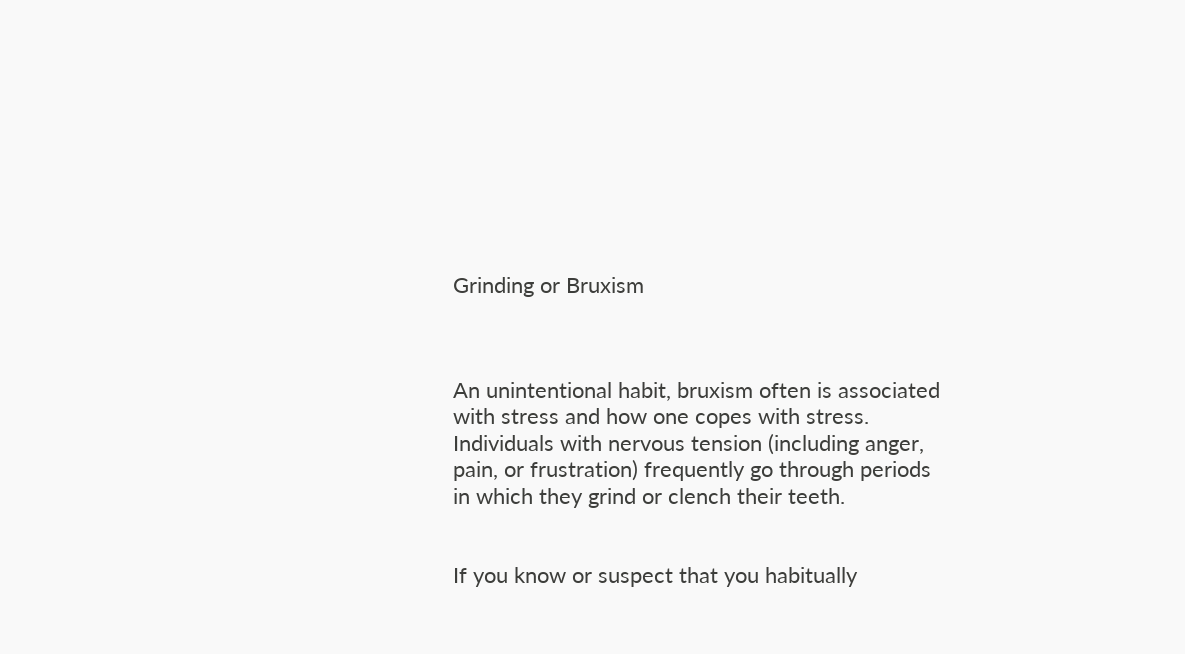Grinding or Bruxism



An unintentional habit, bruxism often is associated with stress and how one copes with stress. Individuals with nervous tension (including anger, pain, or frustration) frequently go through periods in which they grind or clench their teeth.


If you know or suspect that you habitually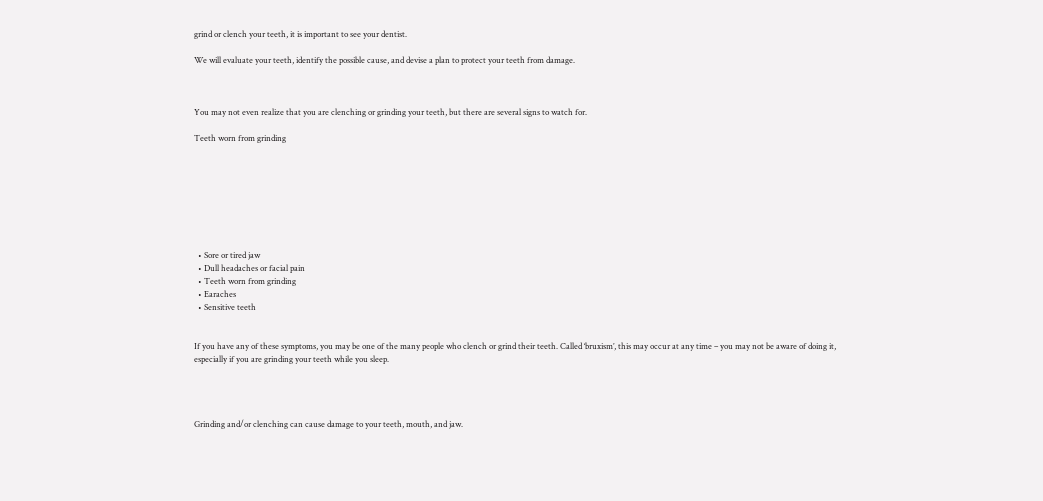grind or clench your teeth, it is important to see your dentist.

We will evaluate your teeth, identify the possible cause, and devise a plan to protect your teeth from damage.



You may not even realize that you are clenching or grinding your teeth, but there are several signs to watch for.

Teeth worn from grinding








  • Sore or tired jaw
  • Dull headaches or facial pain
  • Teeth worn from grinding
  • Earaches
  • Sensitive teeth


If you have any of these symptoms, you may be one of the many people who clench or grind their teeth. Called ‘bruxism’, this may occur at any time – you may not be aware of doing it, especially if you are grinding your teeth while you sleep.




Grinding and/or clenching can cause damage to your teeth, mouth, and jaw.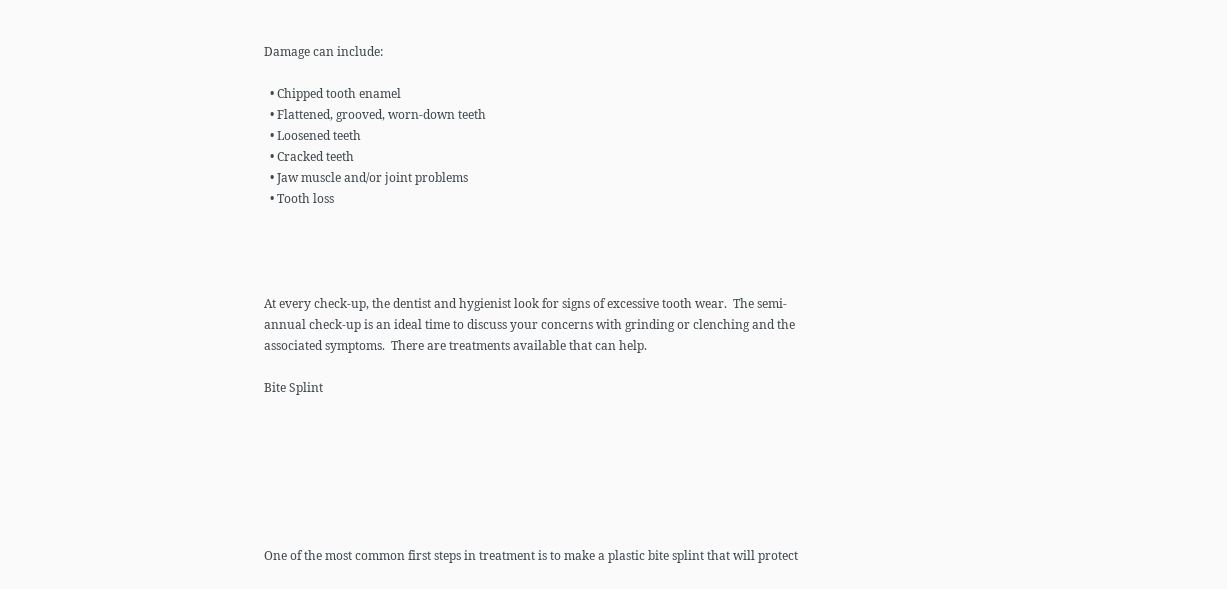Damage can include:

  • Chipped tooth enamel
  • Flattened, grooved, worn-down teeth
  • Loosened teeth
  • Cracked teeth
  • Jaw muscle and/or joint problems
  • Tooth loss




At every check-up, the dentist and hygienist look for signs of excessive tooth wear.  The semi-annual check-up is an ideal time to discuss your concerns with grinding or clenching and the associated symptoms.  There are treatments available that can help.

Bite Splint







One of the most common first steps in treatment is to make a plastic bite splint that will protect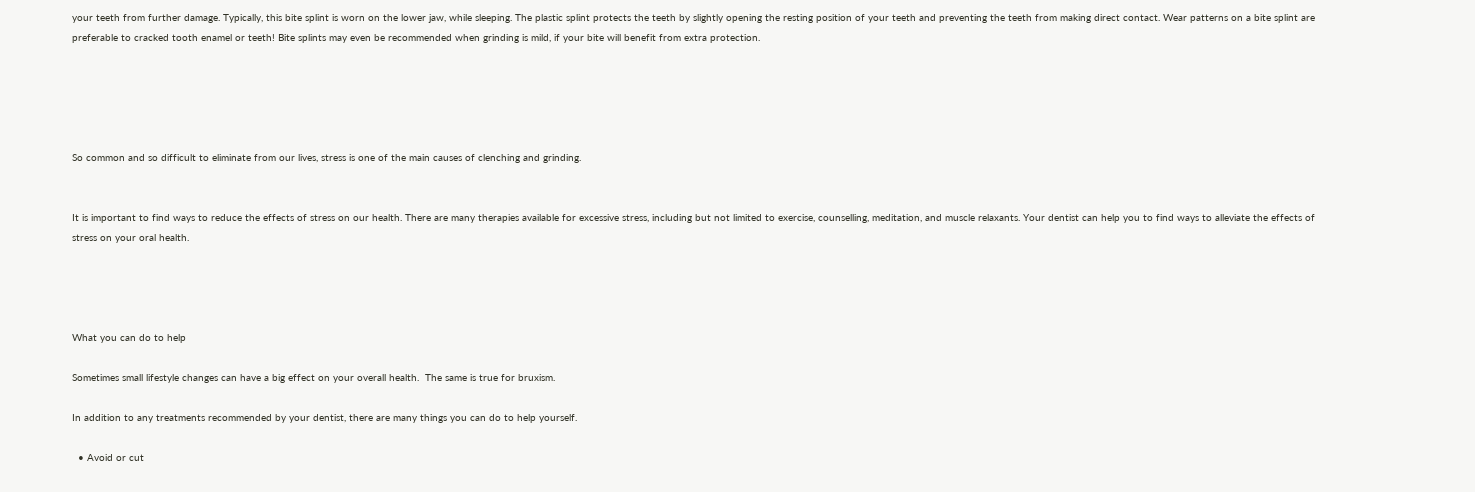your teeth from further damage. Typically, this bite splint is worn on the lower jaw, while sleeping. The plastic splint protects the teeth by slightly opening the resting position of your teeth and preventing the teeth from making direct contact. Wear patterns on a bite splint are preferable to cracked tooth enamel or teeth! Bite splints may even be recommended when grinding is mild, if your bite will benefit from extra protection.





So common and so difficult to eliminate from our lives, stress is one of the main causes of clenching and grinding.


It is important to find ways to reduce the effects of stress on our health. There are many therapies available for excessive stress, including but not limited to exercise, counselling, meditation, and muscle relaxants. Your dentist can help you to find ways to alleviate the effects of stress on your oral health.




What you can do to help

Sometimes small lifestyle changes can have a big effect on your overall health.  The same is true for bruxism.

In addition to any treatments recommended by your dentist, there are many things you can do to help yourself.

  • Avoid or cut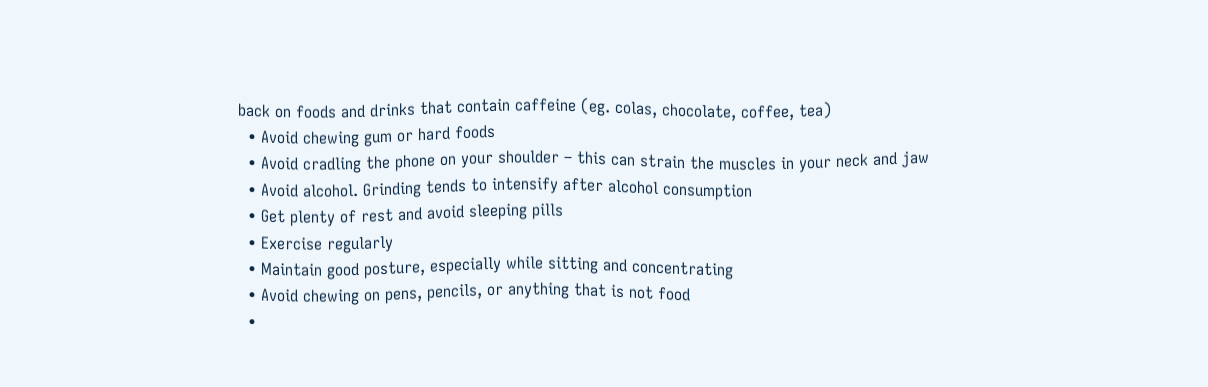back on foods and drinks that contain caffeine (eg. colas, chocolate, coffee, tea)
  • Avoid chewing gum or hard foods
  • Avoid cradling the phone on your shoulder – this can strain the muscles in your neck and jaw
  • Avoid alcohol. Grinding tends to intensify after alcohol consumption
  • Get plenty of rest and avoid sleeping pills
  • Exercise regularly
  • Maintain good posture, especially while sitting and concentrating
  • Avoid chewing on pens, pencils, or anything that is not food
  •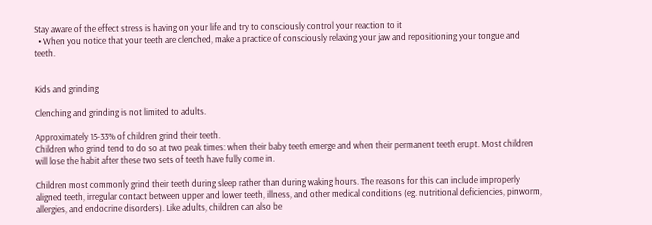Stay aware of the effect stress is having on your life and try to consciously control your reaction to it
  • When you notice that your teeth are clenched, make a practice of consciously relaxing your jaw and repositioning your tongue and teeth.


Kids and grinding

Clenching and grinding is not limited to adults.

Approximately 15-33% of children grind their teeth.
Children who grind tend to do so at two peak times: when their baby teeth emerge and when their permanent teeth erupt. Most children will lose the habit after these two sets of teeth have fully come in.

Children most commonly grind their teeth during sleep rather than during waking hours. The reasons for this can include improperly aligned teeth, irregular contact between upper and lower teeth, illness, and other medical conditions (eg. nutritional deficiencies, pinworm, allergies, and endocrine disorders). Like adults, children can also be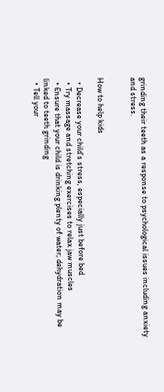grinding their teeth as a response to psychological issues including anxiety and stress.


How to help kids

  • Decrease your child’s stress, especially just before bed
  • Try massage and stretching exercises to relax jaw muscles
  • Ensure that your child is drinking plenty of water; dehydration may be linked to teeth grinding
  • Tell your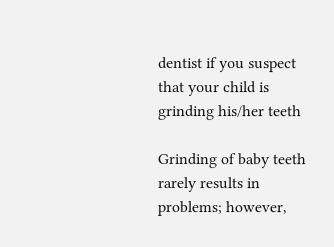dentist if you suspect that your child is grinding his/her teeth

Grinding of baby teeth rarely results in problems; however,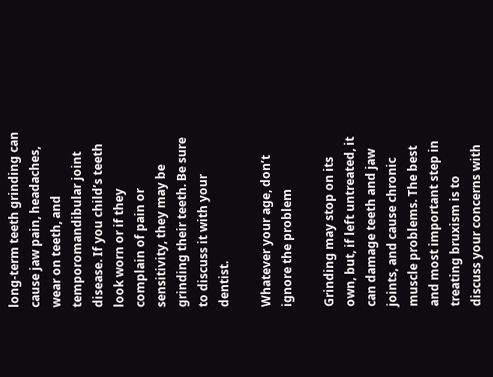long-term teeth grinding can cause jaw pain, headaches, wear on teeth, and temporomandibular joint disease. If you child’s teeth look worn or if they complain of pain or sensitivity, they may be grinding their teeth. Be sure to discuss it with your dentist.

Whatever your age, don’t ignore the problem

Grinding may stop on its own, but, if left untreated, it can damage teeth and jaw joints, and cause chronic muscle problems. The best and most important step in treating bruxism is to discuss your concerns with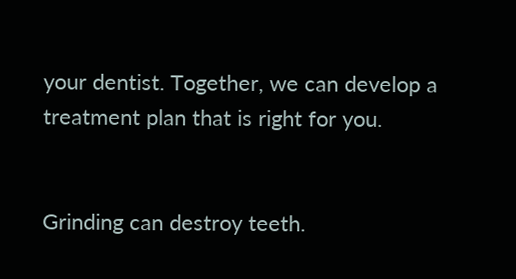your dentist. Together, we can develop a treatment plan that is right for you.


Grinding can destroy teeth.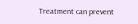Treatment can prevent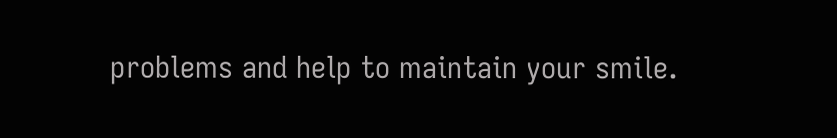problems and help to maintain your smile.